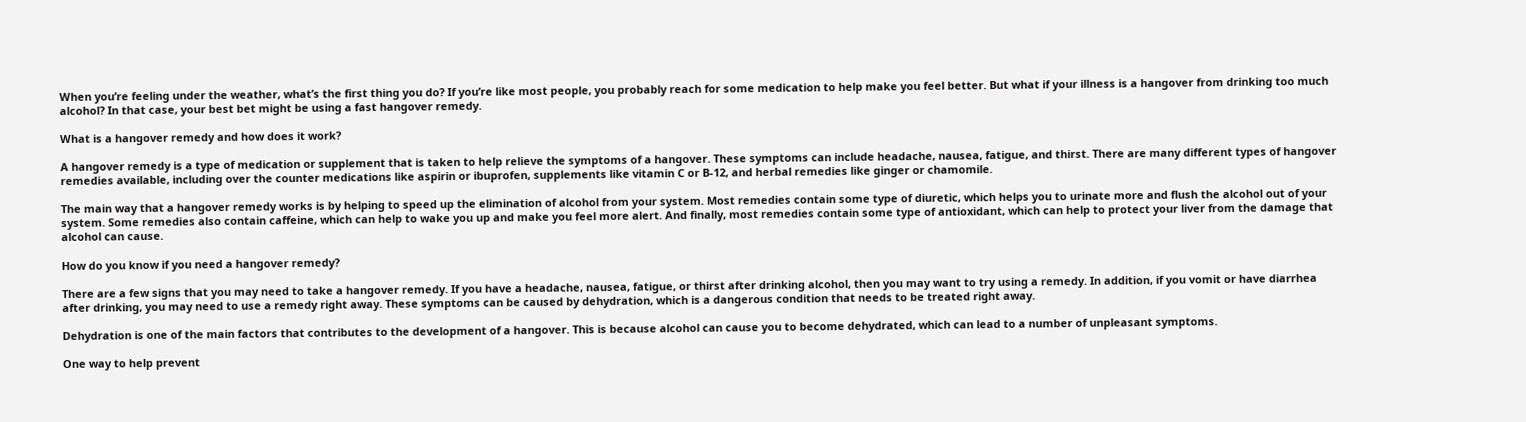When you’re feeling under the weather, what’s the first thing you do? If you’re like most people, you probably reach for some medication to help make you feel better. But what if your illness is a hangover from drinking too much alcohol? In that case, your best bet might be using a fast hangover remedy.

What is a hangover remedy and how does it work?

A hangover remedy is a type of medication or supplement that is taken to help relieve the symptoms of a hangover. These symptoms can include headache, nausea, fatigue, and thirst. There are many different types of hangover remedies available, including over the counter medications like aspirin or ibuprofen, supplements like vitamin C or B-12, and herbal remedies like ginger or chamomile.

The main way that a hangover remedy works is by helping to speed up the elimination of alcohol from your system. Most remedies contain some type of diuretic, which helps you to urinate more and flush the alcohol out of your system. Some remedies also contain caffeine, which can help to wake you up and make you feel more alert. And finally, most remedies contain some type of antioxidant, which can help to protect your liver from the damage that alcohol can cause.

How do you know if you need a hangover remedy?

There are a few signs that you may need to take a hangover remedy. If you have a headache, nausea, fatigue, or thirst after drinking alcohol, then you may want to try using a remedy. In addition, if you vomit or have diarrhea after drinking, you may need to use a remedy right away. These symptoms can be caused by dehydration, which is a dangerous condition that needs to be treated right away.

Dehydration is one of the main factors that contributes to the development of a hangover. This is because alcohol can cause you to become dehydrated, which can lead to a number of unpleasant symptoms.

One way to help prevent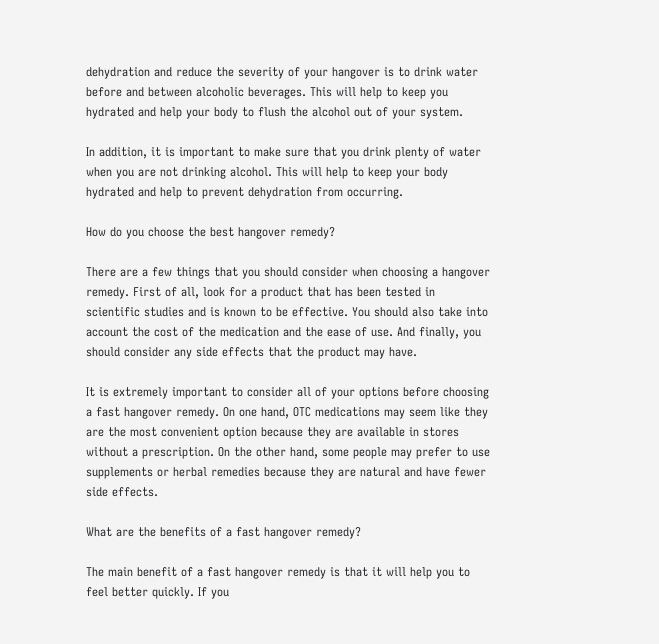dehydration and reduce the severity of your hangover is to drink water before and between alcoholic beverages. This will help to keep you hydrated and help your body to flush the alcohol out of your system.

In addition, it is important to make sure that you drink plenty of water when you are not drinking alcohol. This will help to keep your body hydrated and help to prevent dehydration from occurring.

How do you choose the best hangover remedy?

There are a few things that you should consider when choosing a hangover remedy. First of all, look for a product that has been tested in scientific studies and is known to be effective. You should also take into account the cost of the medication and the ease of use. And finally, you should consider any side effects that the product may have.

It is extremely important to consider all of your options before choosing a fast hangover remedy. On one hand, OTC medications may seem like they are the most convenient option because they are available in stores without a prescription. On the other hand, some people may prefer to use supplements or herbal remedies because they are natural and have fewer side effects.

What are the benefits of a fast hangover remedy?

The main benefit of a fast hangover remedy is that it will help you to feel better quickly. If you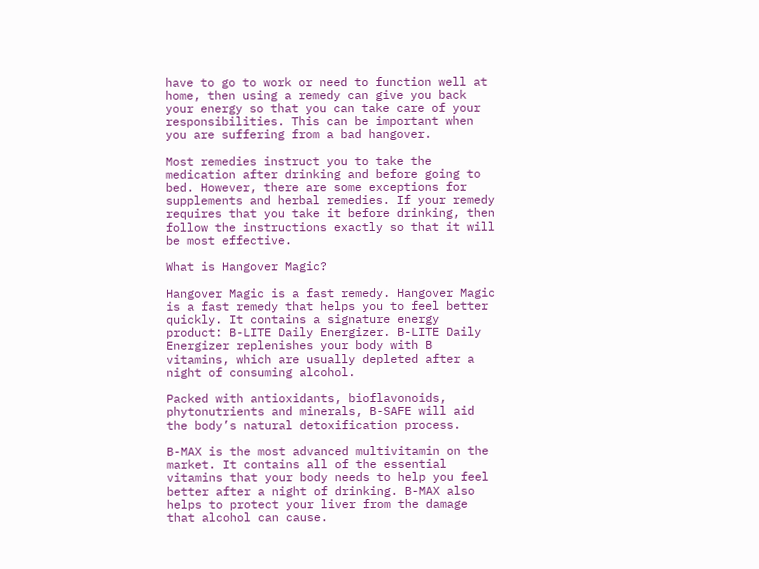have to go to work or need to function well at home, then using a remedy can give you back your energy so that you can take care of your responsibilities. This can be important when you are suffering from a bad hangover.

Most remedies instruct you to take the medication after drinking and before going to bed. However, there are some exceptions for supplements and herbal remedies. If your remedy requires that you take it before drinking, then follow the instructions exactly so that it will be most effective.

What is Hangover Magic?

Hangover Magic is a fast remedy. Hangover Magic is a fast remedy that helps you to feel better quickly. It contains a signature energy product: B-LITE Daily Energizer. B-LITE Daily Energizer replenishes your body with B vitamins, which are usually depleted after a night of consuming alcohol.

Packed with antioxidants, bioflavonoids, phytonutrients and minerals, B-SAFE will aid the body’s natural detoxification process.

B-MAX is the most advanced multivitamin on the market. It contains all of the essential vitamins that your body needs to help you feel better after a night of drinking. B-MAX also helps to protect your liver from the damage that alcohol can cause.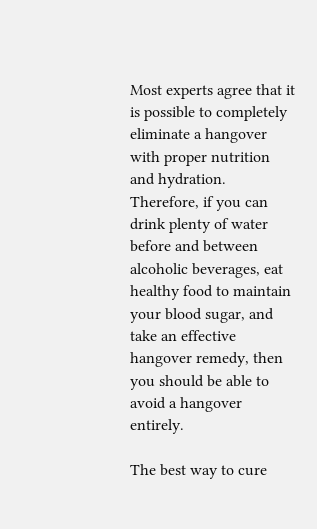Most experts agree that it is possible to completely eliminate a hangover with proper nutrition and hydration. Therefore, if you can drink plenty of water before and between alcoholic beverages, eat healthy food to maintain your blood sugar, and take an effective hangover remedy, then you should be able to avoid a hangover entirely.

The best way to cure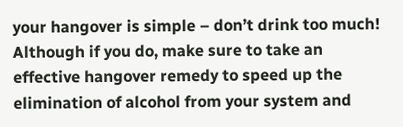your hangover is simple – don’t drink too much! Although if you do, make sure to take an effective hangover remedy to speed up the elimination of alcohol from your system and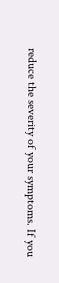reduce the severity of your symptoms. If you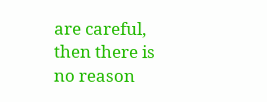are careful, then there is no reason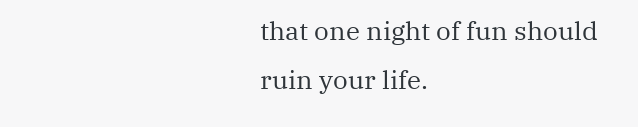that one night of fun should ruin your life.